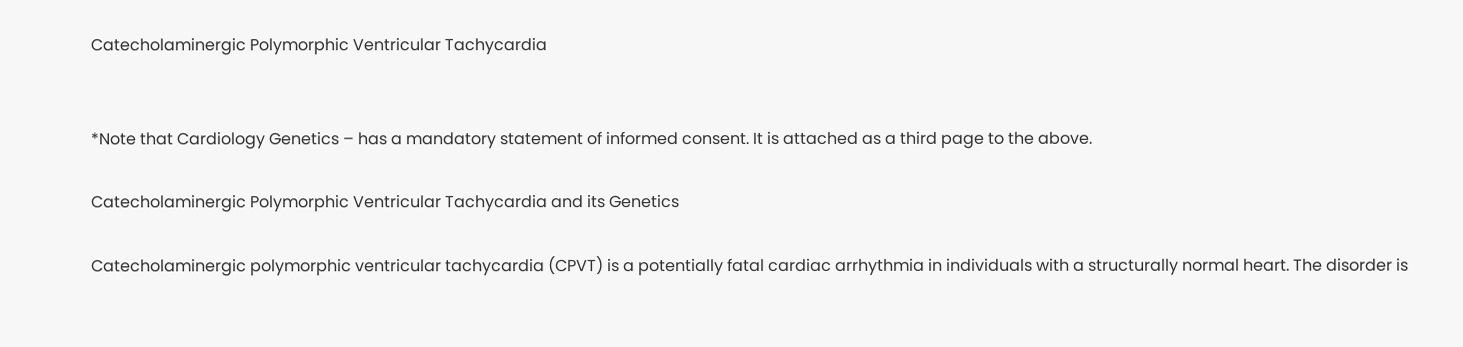Catecholaminergic Polymorphic Ventricular Tachycardia


*Note that Cardiology Genetics – has a mandatory statement of informed consent. It is attached as a third page to the above.

Catecholaminergic Polymorphic Ventricular Tachycardia and its Genetics

Catecholaminergic polymorphic ventricular tachycardia (CPVT) is a potentially fatal cardiac arrhythmia in individuals with a structurally normal heart. The disorder is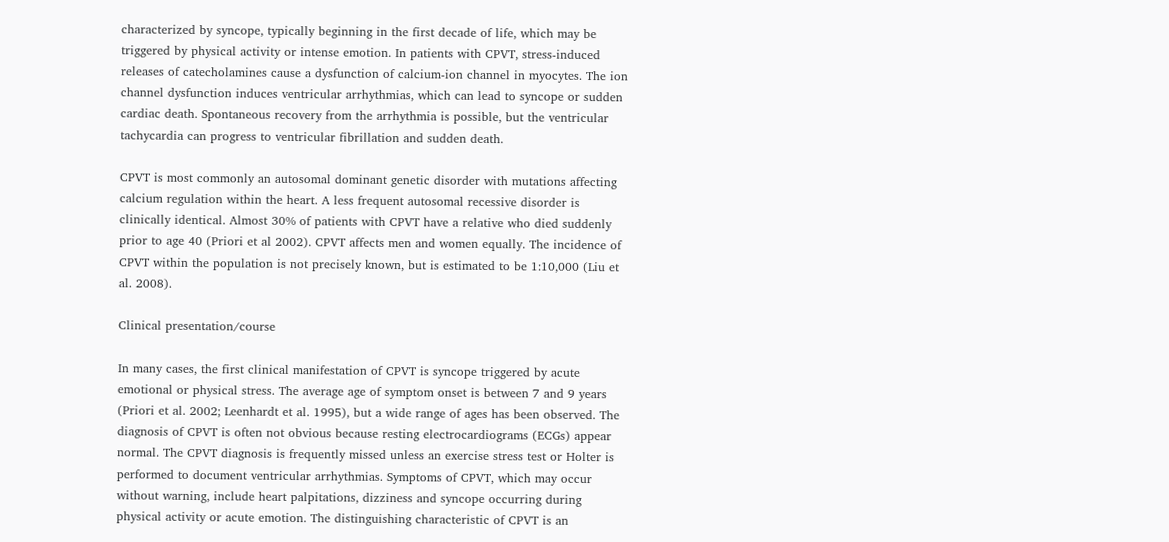characterized by syncope, typically beginning in the first decade of life, which may be triggered by physical activity or intense emotion. In patients with CPVT, stress-induced releases of catecholamines cause a dysfunction of calcium-ion channel in myocytes. The ion channel dysfunction induces ventricular arrhythmias, which can lead to syncope or sudden cardiac death. Spontaneous recovery from the arrhythmia is possible, but the ventricular tachycardia can progress to ventricular fibrillation and sudden death.

CPVT is most commonly an autosomal dominant genetic disorder with mutations affecting calcium regulation within the heart. A less frequent autosomal recessive disorder is clinically identical. Almost 30% of patients with CPVT have a relative who died suddenly prior to age 40 (Priori et al 2002). CPVT affects men and women equally. The incidence of CPVT within the population is not precisely known, but is estimated to be 1:10,000 (Liu et al. 2008).

Clinical presentation/course

In many cases, the first clinical manifestation of CPVT is syncope triggered by acute emotional or physical stress. The average age of symptom onset is between 7 and 9 years (Priori et al. 2002; Leenhardt et al. 1995), but a wide range of ages has been observed. The diagnosis of CPVT is often not obvious because resting electrocardiograms (ECGs) appear normal. The CPVT diagnosis is frequently missed unless an exercise stress test or Holter is performed to document ventricular arrhythmias. Symptoms of CPVT, which may occur without warning, include heart palpitations, dizziness and syncope occurring during physical activity or acute emotion. The distinguishing characteristic of CPVT is an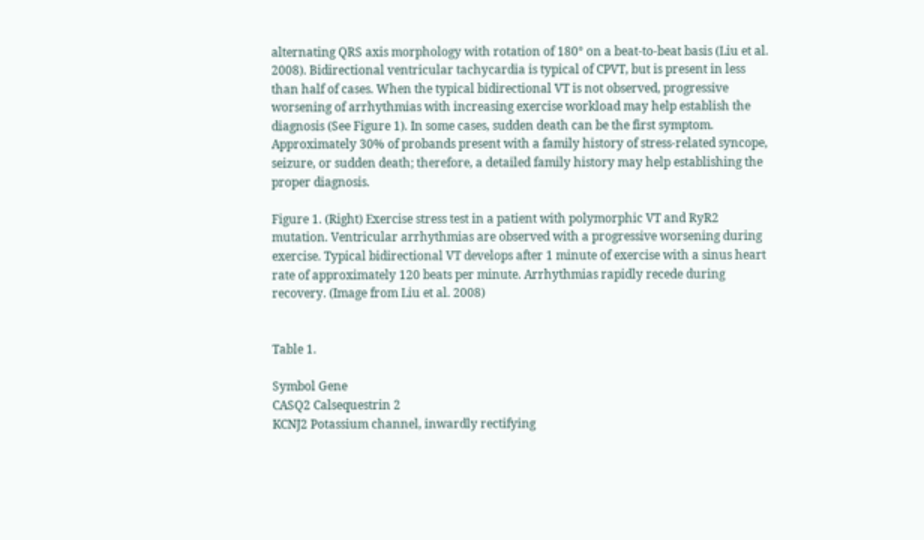alternating QRS axis morphology with rotation of 180° on a beat-to-beat basis (Liu et al. 2008). Bidirectional ventricular tachycardia is typical of CPVT, but is present in less than half of cases. When the typical bidirectional VT is not observed, progressive worsening of arrhythmias with increasing exercise workload may help establish the diagnosis (See Figure 1). In some cases, sudden death can be the first symptom. Approximately 30% of probands present with a family history of stress-related syncope, seizure, or sudden death; therefore, a detailed family history may help establishing the proper diagnosis.

Figure 1. (Right) Exercise stress test in a patient with polymorphic VT and RyR2 mutation. Ventricular arrhythmias are observed with a progressive worsening during exercise. Typical bidirectional VT develops after 1 minute of exercise with a sinus heart rate of approximately 120 beats per minute. Arrhythmias rapidly recede during recovery. (Image from Liu et al. 2008)


Table 1.

Symbol Gene
CASQ2 Calsequestrin 2
KCNJ2 Potassium channel, inwardly rectifying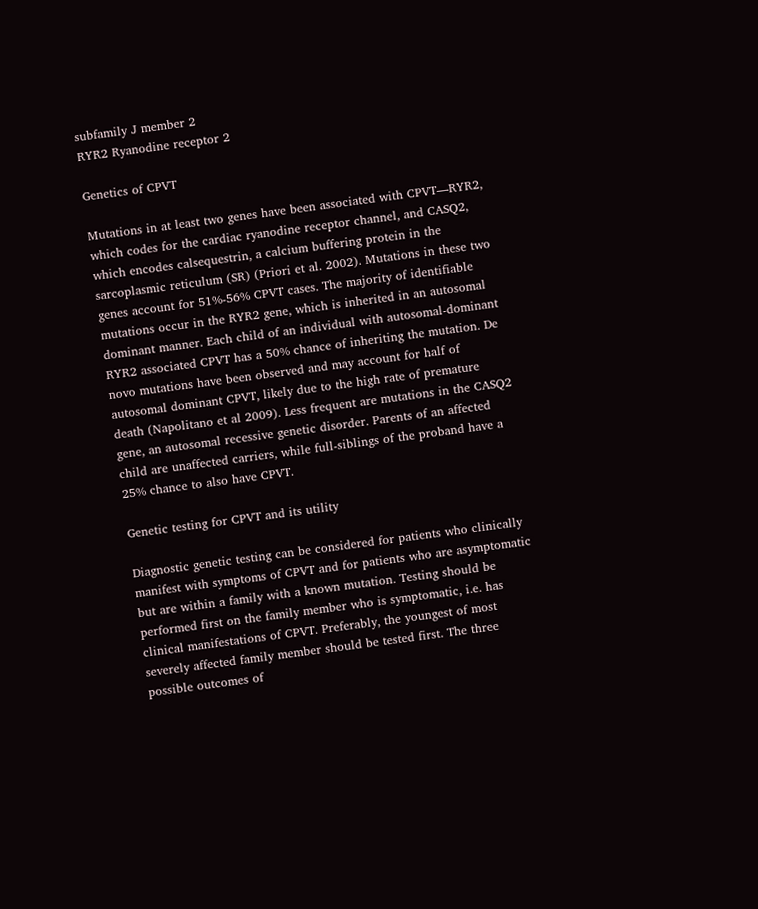subfamily J member 2
RYR2 Ryanodine receptor 2

Genetics of CPVT

Mutations in at least two genes have been associated with CPVT—RYR2, which codes for the cardiac ryanodine receptor channel, and CASQ2, which encodes calsequestrin, a calcium buffering protein in the sarcoplasmic reticulum (SR) (Priori et al. 2002). Mutations in these two genes account for 51%-56% CPVT cases. The majority of identifiable mutations occur in the RYR2 gene, which is inherited in an autosomal dominant manner. Each child of an individual with autosomal-dominant RYR2 associated CPVT has a 50% chance of inheriting the mutation. De novo mutations have been observed and may account for half of autosomal dominant CPVT, likely due to the high rate of premature death (Napolitano et al 2009). Less frequent are mutations in the CASQ2 gene, an autosomal recessive genetic disorder. Parents of an affected child are unaffected carriers, while full-siblings of the proband have a 25% chance to also have CPVT.

Genetic testing for CPVT and its utility

Diagnostic genetic testing can be considered for patients who clinically manifest with symptoms of CPVT and for patients who are asymptomatic but are within a family with a known mutation. Testing should be performed first on the family member who is symptomatic, i.e. has clinical manifestations of CPVT. Preferably, the youngest of most severely affected family member should be tested first. The three possible outcomes of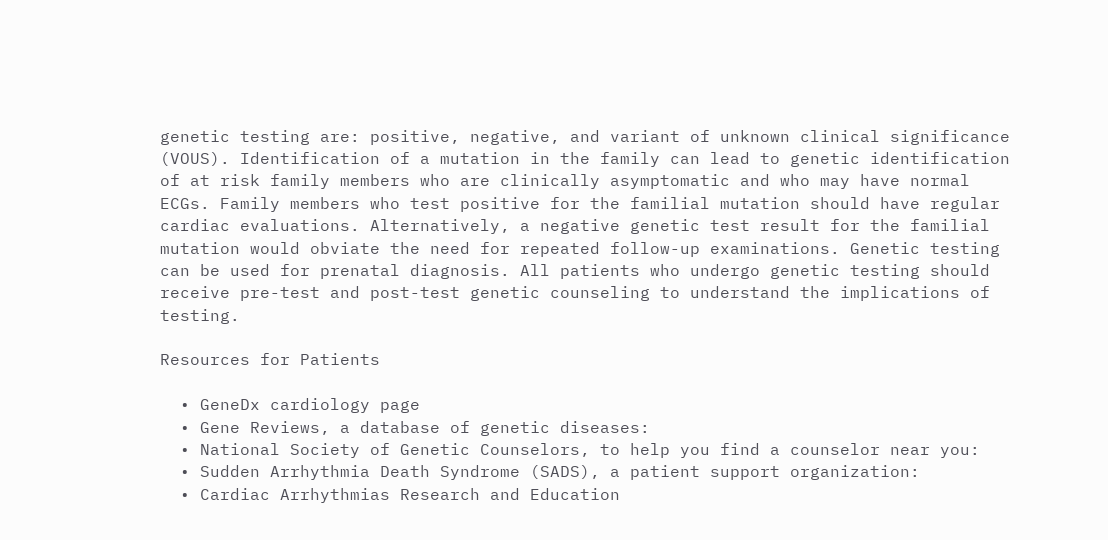genetic testing are: positive, negative, and variant of unknown clinical significance (VOUS). Identification of a mutation in the family can lead to genetic identification of at risk family members who are clinically asymptomatic and who may have normal ECGs. Family members who test positive for the familial mutation should have regular cardiac evaluations. Alternatively, a negative genetic test result for the familial mutation would obviate the need for repeated follow-up examinations. Genetic testing can be used for prenatal diagnosis. All patients who undergo genetic testing should receive pre-test and post-test genetic counseling to understand the implications of testing.

Resources for Patients

  • GeneDx cardiology page
  • Gene Reviews, a database of genetic diseases:
  • National Society of Genetic Counselors, to help you find a counselor near you:
  • Sudden Arrhythmia Death Syndrome (SADS), a patient support organization:
  • Cardiac Arrhythmias Research and Education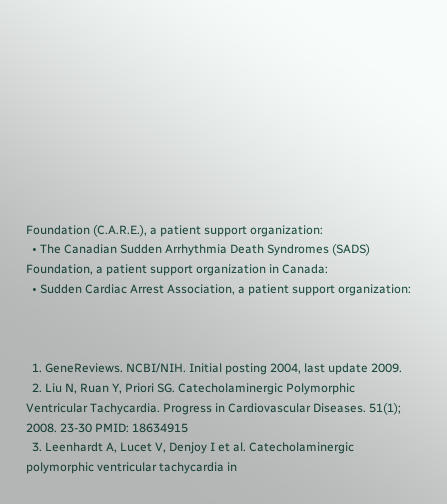Foundation (C.A.R.E.), a patient support organization:
  • The Canadian Sudden Arrhythmia Death Syndromes (SADS) Foundation, a patient support organization in Canada:
  • Sudden Cardiac Arrest Association, a patient support organization:



  1. GeneReviews. NCBI/NIH. Initial posting 2004, last update 2009.
  2. Liu N, Ruan Y, Priori SG. Catecholaminergic Polymorphic Ventricular Tachycardia. Progress in Cardiovascular Diseases. 51(1); 2008. 23-30 PMID: 18634915
  3. Leenhardt A, Lucet V, Denjoy I et al. Catecholaminergic polymorphic ventricular tachycardia in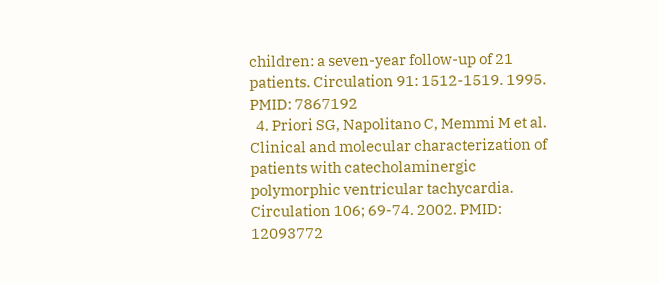children: a seven-year follow-up of 21 patients. Circulation 91: 1512-1519. 1995. PMID: 7867192
  4. Priori SG, Napolitano C, Memmi M et al. Clinical and molecular characterization of patients with catecholaminergic polymorphic ventricular tachycardia. Circulation 106; 69-74. 2002. PMID: 12093772